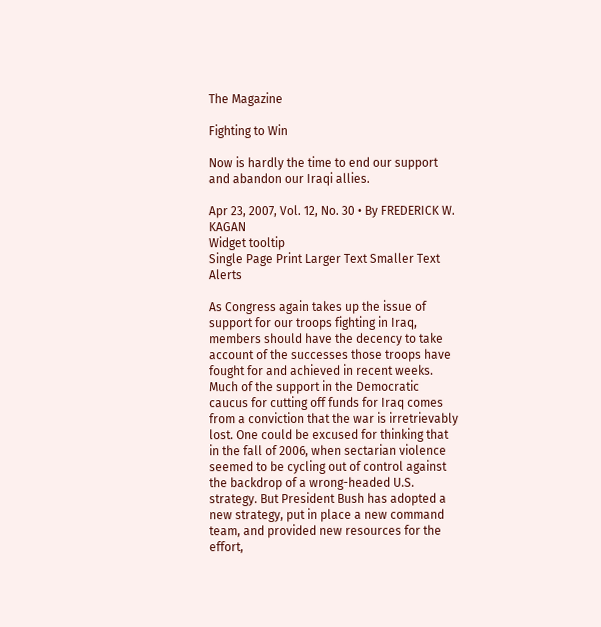The Magazine

Fighting to Win

Now is hardly the time to end our support and abandon our Iraqi allies.

Apr 23, 2007, Vol. 12, No. 30 • By FREDERICK W. KAGAN
Widget tooltip
Single Page Print Larger Text Smaller Text Alerts

As Congress again takes up the issue of support for our troops fighting in Iraq, members should have the decency to take account of the successes those troops have fought for and achieved in recent weeks. Much of the support in the Democratic caucus for cutting off funds for Iraq comes from a conviction that the war is irretrievably lost. One could be excused for thinking that in the fall of 2006, when sectarian violence seemed to be cycling out of control against the backdrop of a wrong-headed U.S. strategy. But President Bush has adopted a new strategy, put in place a new command team, and provided new resources for the effort,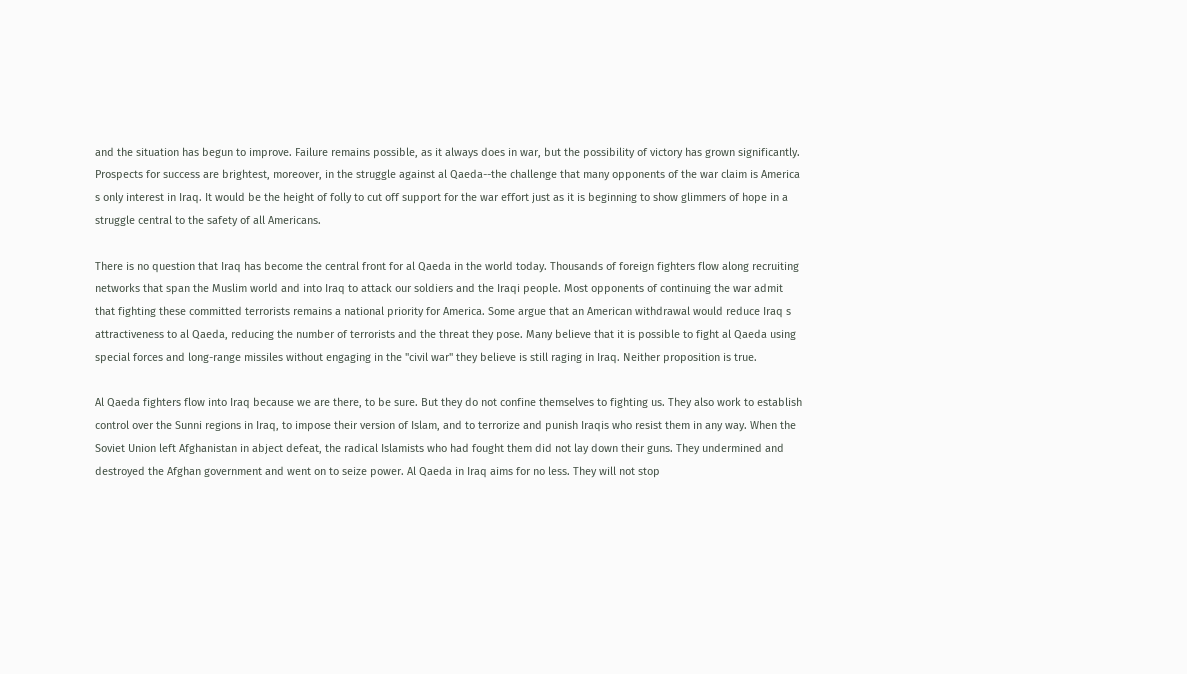and the situation has begun to improve. Failure remains possible, as it always does in war, but the possibility of victory has grown significantly. Prospects for success are brightest, moreover, in the struggle against al Qaeda--the challenge that many opponents of the war claim is America s only interest in Iraq. It would be the height of folly to cut off support for the war effort just as it is beginning to show glimmers of hope in a struggle central to the safety of all Americans.

There is no question that Iraq has become the central front for al Qaeda in the world today. Thousands of foreign fighters flow along recruiting networks that span the Muslim world and into Iraq to attack our soldiers and the Iraqi people. Most opponents of continuing the war admit that fighting these committed terrorists remains a national priority for America. Some argue that an American withdrawal would reduce Iraq s attractiveness to al Qaeda, reducing the number of terrorists and the threat they pose. Many believe that it is possible to fight al Qaeda using special forces and long-range missiles without engaging in the "civil war" they believe is still raging in Iraq. Neither proposition is true.

Al Qaeda fighters flow into Iraq because we are there, to be sure. But they do not confine themselves to fighting us. They also work to establish control over the Sunni regions in Iraq, to impose their version of Islam, and to terrorize and punish Iraqis who resist them in any way. When the Soviet Union left Afghanistan in abject defeat, the radical Islamists who had fought them did not lay down their guns. They undermined and destroyed the Afghan government and went on to seize power. Al Qaeda in Iraq aims for no less. They will not stop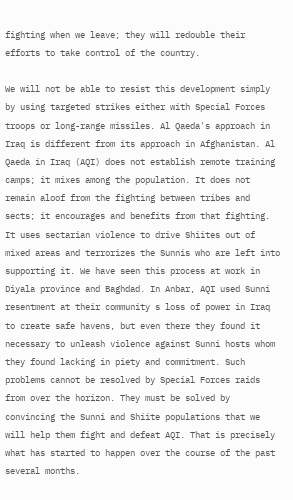fighting when we leave; they will redouble their efforts to take control of the country.

We will not be able to resist this development simply by using targeted strikes either with Special Forces troops or long-range missiles. Al Qaeda's approach in Iraq is different from its approach in Afghanistan. Al Qaeda in Iraq (AQI) does not establish remote training camps; it mixes among the population. It does not remain aloof from the fighting between tribes and sects; it encourages and benefits from that fighting. It uses sectarian violence to drive Shiites out of mixed areas and terrorizes the Sunnis who are left into supporting it. We have seen this process at work in Diyala province and Baghdad. In Anbar, AQI used Sunni resentment at their community s loss of power in Iraq to create safe havens, but even there they found it necessary to unleash violence against Sunni hosts whom they found lacking in piety and commitment. Such problems cannot be resolved by Special Forces raids from over the horizon. They must be solved by convincing the Sunni and Shiite populations that we will help them fight and defeat AQI. That is precisely what has started to happen over the course of the past several months.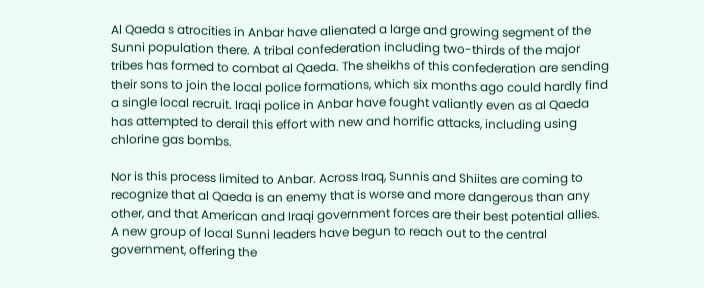Al Qaeda s atrocities in Anbar have alienated a large and growing segment of the Sunni population there. A tribal confederation including two-thirds of the major tribes has formed to combat al Qaeda. The sheikhs of this confederation are sending their sons to join the local police formations, which six months ago could hardly find a single local recruit. Iraqi police in Anbar have fought valiantly even as al Qaeda has attempted to derail this effort with new and horrific attacks, including using chlorine gas bombs.

Nor is this process limited to Anbar. Across Iraq, Sunnis and Shiites are coming to recognize that al Qaeda is an enemy that is worse and more dangerous than any other, and that American and Iraqi government forces are their best potential allies. A new group of local Sunni leaders have begun to reach out to the central government, offering the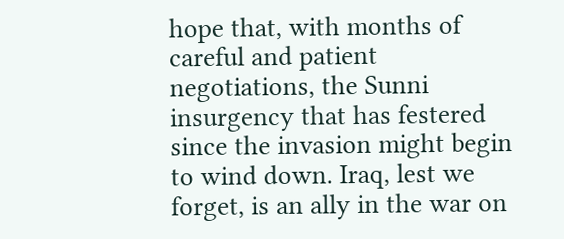hope that, with months of careful and patient negotiations, the Sunni insurgency that has festered since the invasion might begin to wind down. Iraq, lest we forget, is an ally in the war on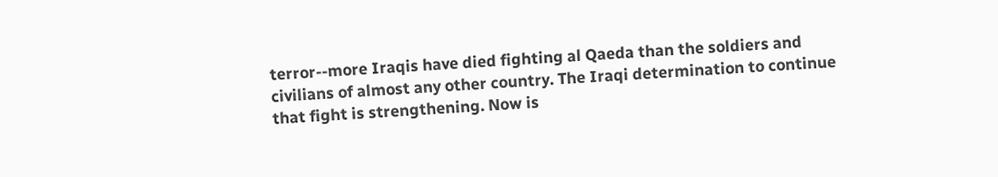terror--more Iraqis have died fighting al Qaeda than the soldiers and civilians of almost any other country. The Iraqi determination to continue that fight is strengthening. Now is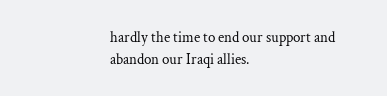hardly the time to end our support and abandon our Iraqi allies.